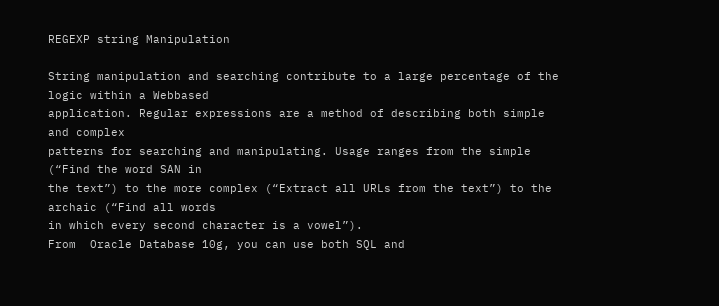REGEXP string Manipulation

String manipulation and searching contribute to a large percentage of the logic within a Webbased
application. Regular expressions are a method of describing both simple and complex
patterns for searching and manipulating. Usage ranges from the simple (“Find the word SAN in
the text”) to the more complex (“Extract all URLs from the text”) to the archaic (“Find all words
in which every second character is a vowel”).
From  Oracle Database 10g, you can use both SQL and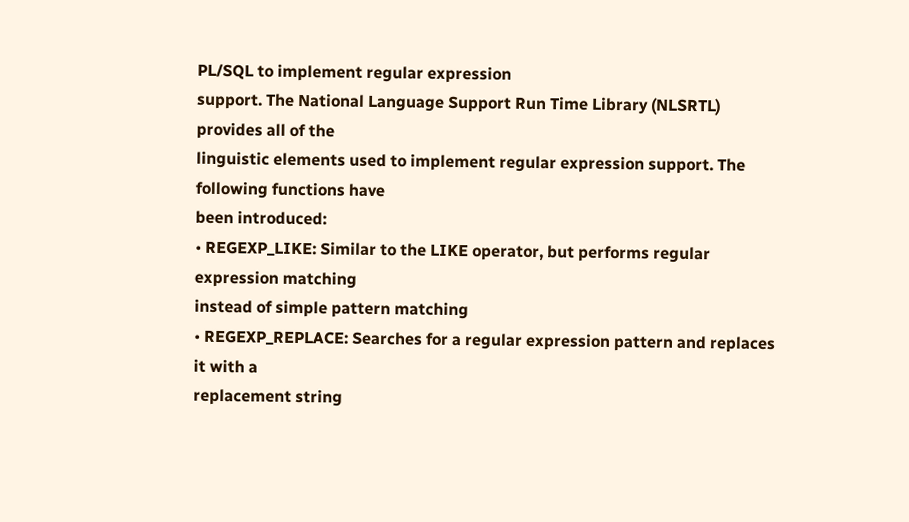PL/SQL to implement regular expression
support. The National Language Support Run Time Library (NLSRTL) provides all of the
linguistic elements used to implement regular expression support. The following functions have
been introduced:
• REGEXP_LIKE: Similar to the LIKE operator, but performs regular expression matching
instead of simple pattern matching
• REGEXP_REPLACE: Searches for a regular expression pattern and replaces it with a
replacement string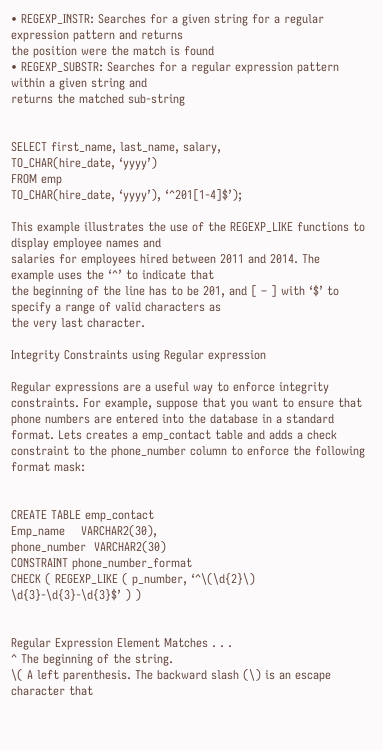• REGEXP_INSTR: Searches for a given string for a regular expression pattern and returns
the position were the match is found
• REGEXP_SUBSTR: Searches for a regular expression pattern within a given string and
returns the matched sub-string


SELECT first_name, last_name, salary,
TO_CHAR(hire_date, ‘yyyy’)
FROM emp
TO_CHAR(hire_date, ‘yyyy’), ‘^201[1-4]$’);

This example illustrates the use of the REGEXP_LIKE functions to display employee names and
salaries for employees hired between 2011 and 2014. The example uses the ‘^’ to indicate that
the beginning of the line has to be 201, and [ – ] with ‘$’ to specify a range of valid characters as
the very last character.

Integrity Constraints using Regular expression

Regular expressions are a useful way to enforce integrity constraints. For example, suppose that you want to ensure that phone numbers are entered into the database in a standard format. Lets creates a emp_contact table and adds a check constraint to the phone_number column to enforce the following format mask:


CREATE TABLE emp_contact
Emp_name    VARCHAR2(30),
phone_number  VARCHAR2(30)
CONSTRAINT phone_number_format
CHECK ( REGEXP_LIKE ( p_number, ‘^\(\d{2}\) \d{3}-\d{3}-\d{3}$’ ) )


Regular Expression Element Matches . . .
^ The beginning of the string.
\( A left parenthesis. The backward slash (\) is an escape character that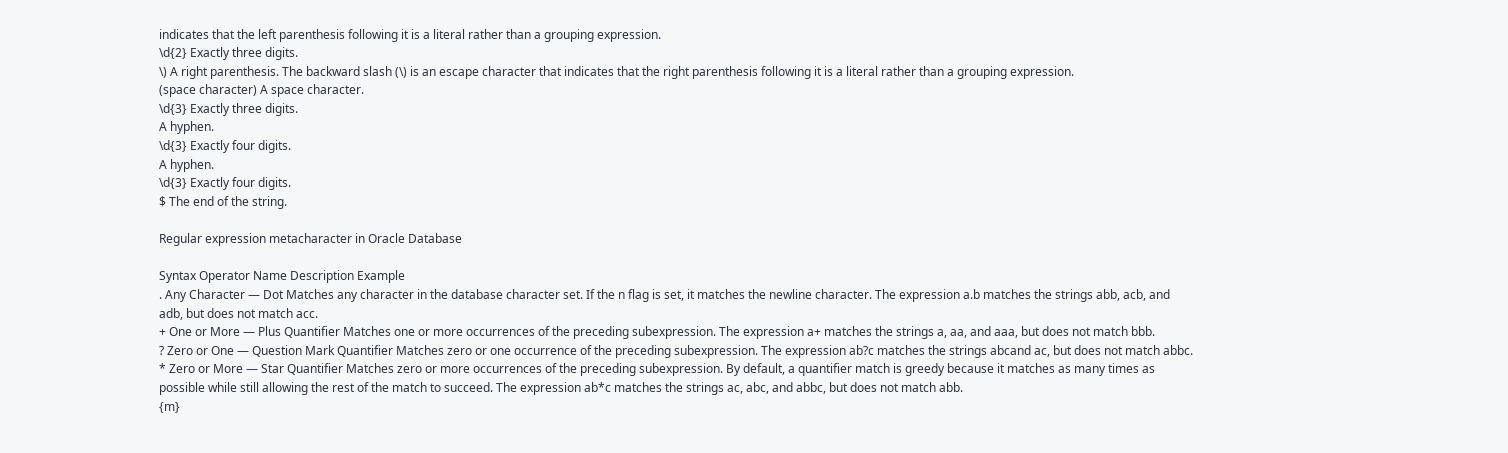indicates that the left parenthesis following it is a literal rather than a grouping expression.
\d{2} Exactly three digits.
\) A right parenthesis. The backward slash (\) is an escape character that indicates that the right parenthesis following it is a literal rather than a grouping expression.
(space character) A space character.
\d{3} Exactly three digits.
A hyphen.
\d{3} Exactly four digits.
A hyphen.
\d{3} Exactly four digits.
$ The end of the string.

Regular expression metacharacter in Oracle Database

Syntax Operator Name Description Example
. Any Character — Dot Matches any character in the database character set. If the n flag is set, it matches the newline character. The expression a.b matches the strings abb, acb, and adb, but does not match acc.
+ One or More — Plus Quantifier Matches one or more occurrences of the preceding subexpression. The expression a+ matches the strings a, aa, and aaa, but does not match bbb.
? Zero or One — Question Mark Quantifier Matches zero or one occurrence of the preceding subexpression. The expression ab?c matches the strings abcand ac, but does not match abbc.
* Zero or More — Star Quantifier Matches zero or more occurrences of the preceding subexpression. By default, a quantifier match is greedy because it matches as many times as possible while still allowing the rest of the match to succeed. The expression ab*c matches the strings ac, abc, and abbc, but does not match abb.
{m}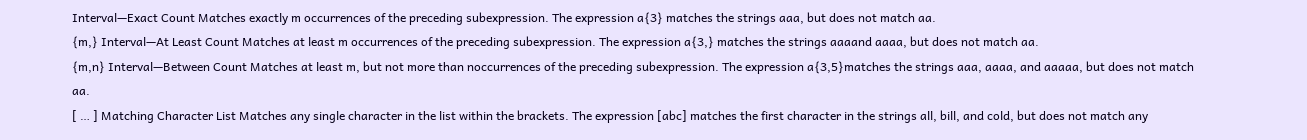Interval—Exact Count Matches exactly m occurrences of the preceding subexpression. The expression a{3} matches the strings aaa, but does not match aa.
{m,} Interval—At Least Count Matches at least m occurrences of the preceding subexpression. The expression a{3,} matches the strings aaaand aaaa, but does not match aa.
{m,n} Interval—Between Count Matches at least m, but not more than noccurrences of the preceding subexpression. The expression a{3,5}matches the strings aaa, aaaa, and aaaaa, but does not match aa.
[ … ] Matching Character List Matches any single character in the list within the brackets. The expression [abc] matches the first character in the strings all, bill, and cold, but does not match any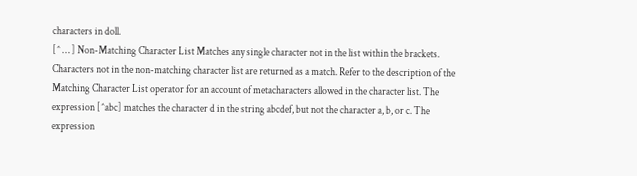characters in doll.
[^ … ] Non-Matching Character List Matches any single character not in the list within the brackets. Characters not in the non-matching character list are returned as a match. Refer to the description of the Matching Character List operator for an account of metacharacters allowed in the character list. The expression [^abc] matches the character d in the string abcdef, but not the character a, b, or c. The expression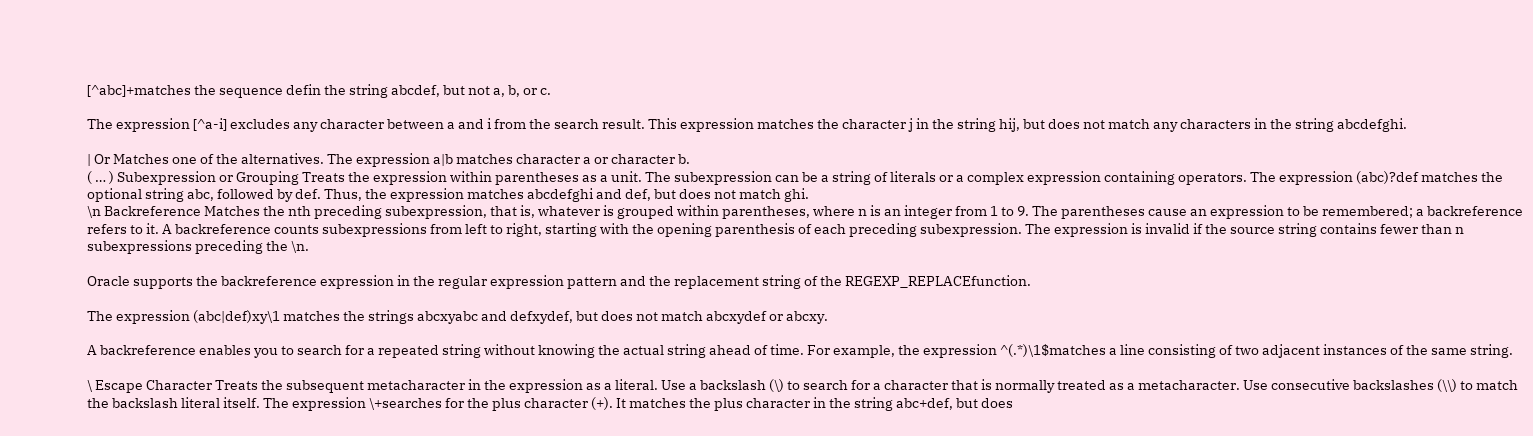[^abc]+matches the sequence defin the string abcdef, but not a, b, or c.

The expression [^a-i] excludes any character between a and i from the search result. This expression matches the character j in the string hij, but does not match any characters in the string abcdefghi.

| Or Matches one of the alternatives. The expression a|b matches character a or character b.
( … ) Subexpression or Grouping Treats the expression within parentheses as a unit. The subexpression can be a string of literals or a complex expression containing operators. The expression (abc)?def matches the optional string abc, followed by def. Thus, the expression matches abcdefghi and def, but does not match ghi.
\n Backreference Matches the nth preceding subexpression, that is, whatever is grouped within parentheses, where n is an integer from 1 to 9. The parentheses cause an expression to be remembered; a backreference refers to it. A backreference counts subexpressions from left to right, starting with the opening parenthesis of each preceding subexpression. The expression is invalid if the source string contains fewer than n subexpressions preceding the \n.

Oracle supports the backreference expression in the regular expression pattern and the replacement string of the REGEXP_REPLACEfunction.

The expression (abc|def)xy\1 matches the strings abcxyabc and defxydef, but does not match abcxydef or abcxy.

A backreference enables you to search for a repeated string without knowing the actual string ahead of time. For example, the expression ^(.*)\1$matches a line consisting of two adjacent instances of the same string.

\ Escape Character Treats the subsequent metacharacter in the expression as a literal. Use a backslash (\) to search for a character that is normally treated as a metacharacter. Use consecutive backslashes (\\) to match the backslash literal itself. The expression \+searches for the plus character (+). It matches the plus character in the string abc+def, but does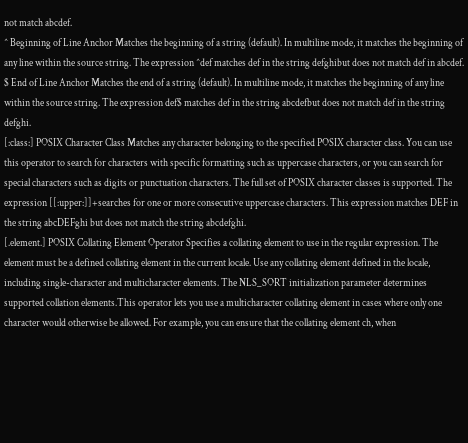not match abcdef.
^ Beginning of Line Anchor Matches the beginning of a string (default). In multiline mode, it matches the beginning of any line within the source string. The expression ^def matches def in the string defghibut does not match def in abcdef.
$ End of Line Anchor Matches the end of a string (default). In multiline mode, it matches the beginning of any line within the source string. The expression def$ matches def in the string abcdefbut does not match def in the string defghi.
[:class:] POSIX Character Class Matches any character belonging to the specified POSIX character class. You can use this operator to search for characters with specific formatting such as uppercase characters, or you can search for special characters such as digits or punctuation characters. The full set of POSIX character classes is supported. The expression [[:upper:]]+searches for one or more consecutive uppercase characters. This expression matches DEF in the string abcDEFghi but does not match the string abcdefghi.
[.element.] POSIX Collating Element Operator Specifies a collating element to use in the regular expression. The element must be a defined collating element in the current locale. Use any collating element defined in the locale, including single-character and multicharacter elements. The NLS_SORT initialization parameter determines supported collation elements.This operator lets you use a multicharacter collating element in cases where only one character would otherwise be allowed. For example, you can ensure that the collating element ch, when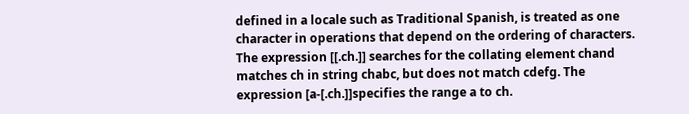defined in a locale such as Traditional Spanish, is treated as one character in operations that depend on the ordering of characters. The expression [[.ch.]] searches for the collating element chand matches ch in string chabc, but does not match cdefg. The expression [a-[.ch.]]specifies the range a to ch.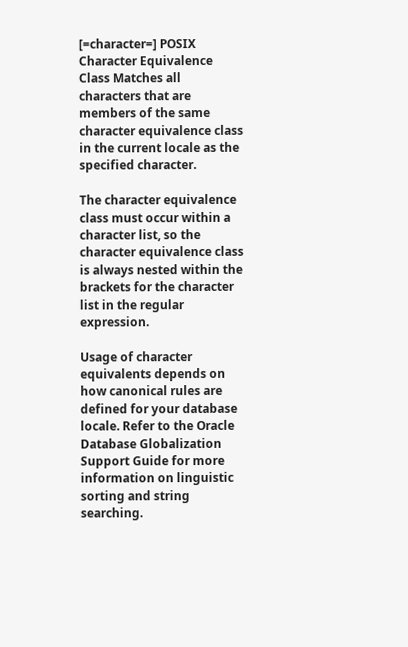[=character=] POSIX Character Equivalence Class Matches all characters that are members of the same character equivalence class in the current locale as the specified character.

The character equivalence class must occur within a character list, so the character equivalence class is always nested within the brackets for the character list in the regular expression.

Usage of character equivalents depends on how canonical rules are defined for your database locale. Refer to the Oracle Database Globalization Support Guide for more information on linguistic sorting and string searching.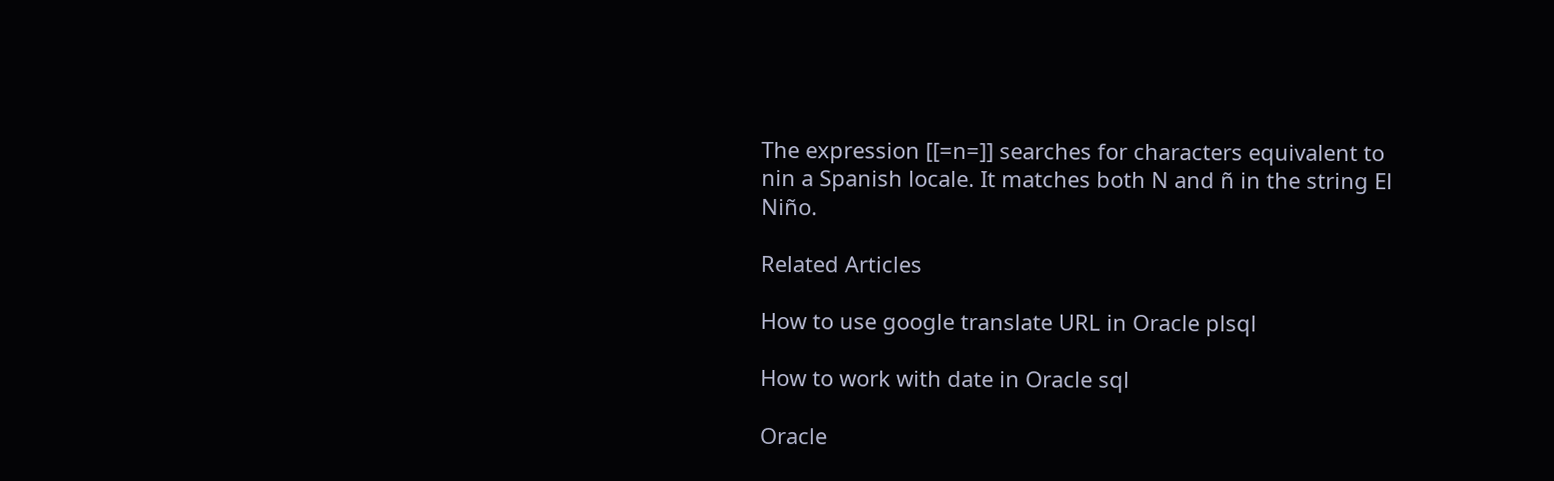The expression [[=n=]] searches for characters equivalent to nin a Spanish locale. It matches both N and ñ in the string El Niño.

Related Articles

How to use google translate URL in Oracle plsql

How to work with date in Oracle sql

Oracle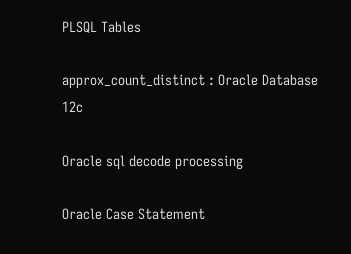PLSQL Tables

approx_count_distinct : Oracle Database 12c

Oracle sql decode processing

Oracle Case Statement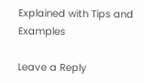Explained with Tips and Examples

Leave a Reply